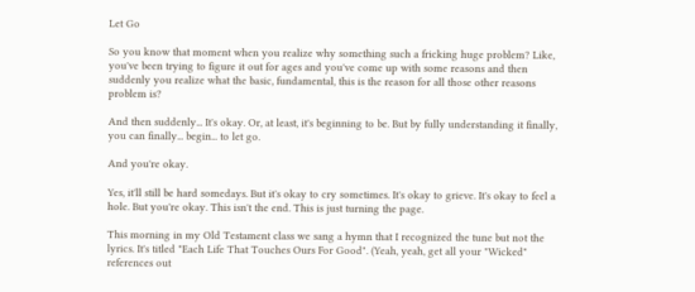Let Go

So you know that moment when you realize why something such a fricking huge problem? Like, you've been trying to figure it out for ages and you've come up with some reasons and then suddenly you realize what the basic, fundamental, this is the reason for all those other reasons problem is?

And then suddenly... It's okay. Or, at least, it's beginning to be. But by fully understanding it finally, you can finally... begin... to let go.

And you're okay.

Yes, it'll still be hard somedays. But it's okay to cry sometimes. It's okay to grieve. It's okay to feel a hole. But you're okay. This isn't the end. This is just turning the page.

This morning in my Old Testament class we sang a hymn that I recognized the tune but not the lyrics. It's titled "Each Life That Touches Ours For Good". (Yeah, yeah, get all your "Wicked" references out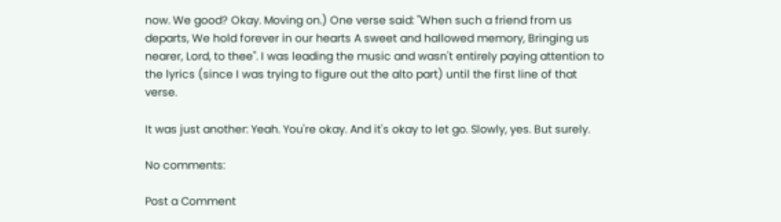now. We good? Okay. Moving on.) One verse said: "When such a friend from us departs, We hold forever in our hearts A sweet and hallowed memory, Bringing us nearer, Lord, to thee". I was leading the music and wasn't entirely paying attention to the lyrics (since I was trying to figure out the alto part) until the first line of that verse.

It was just another: Yeah. You're okay. And it's okay to let go. Slowly, yes. But surely.

No comments:

Post a Comment